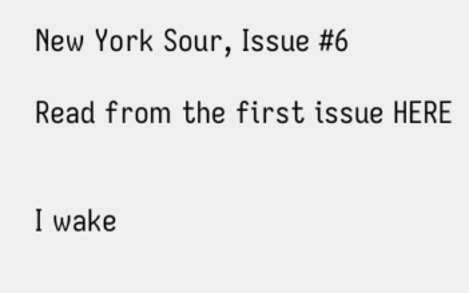New York Sour, Issue #6

Read from the first issue HERE


I wake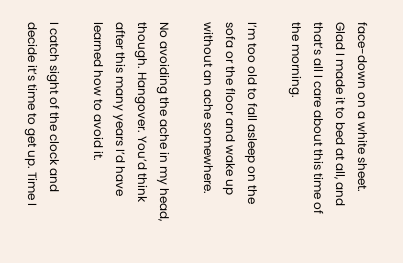face-down on a white sheet. Glad I made it to bed at all, and that’s all I care about this time of the morning.

I’m too old to fall asleep on the sofa or the floor and wake up without an ache somewhere.

No avoiding the ache in my head, though. Hangover. You’d think after this many years I’d have learned how to avoid it.

I catch sight of the clock and decide it’s time to get up. Time I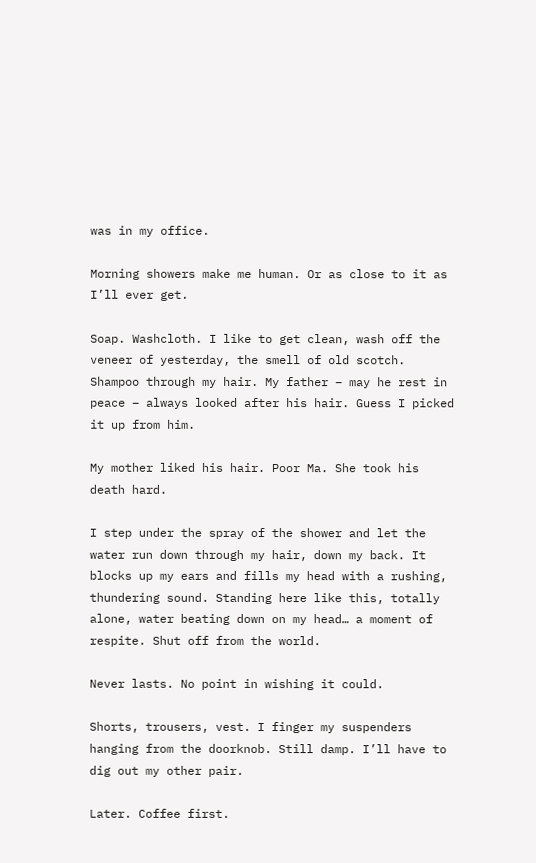was in my office.

Morning showers make me human. Or as close to it as I’ll ever get.

Soap. Washcloth. I like to get clean, wash off the veneer of yesterday, the smell of old scotch. Shampoo through my hair. My father – may he rest in peace – always looked after his hair. Guess I picked it up from him.

My mother liked his hair. Poor Ma. She took his death hard.

I step under the spray of the shower and let the water run down through my hair, down my back. It blocks up my ears and fills my head with a rushing, thundering sound. Standing here like this, totally alone, water beating down on my head… a moment of respite. Shut off from the world.

Never lasts. No point in wishing it could.

Shorts, trousers, vest. I finger my suspenders hanging from the doorknob. Still damp. I’ll have to dig out my other pair.

Later. Coffee first.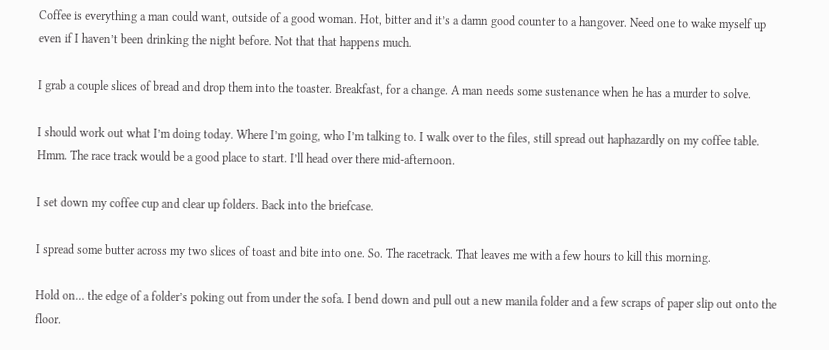Coffee is everything a man could want, outside of a good woman. Hot, bitter and it’s a damn good counter to a hangover. Need one to wake myself up even if I haven’t been drinking the night before. Not that that happens much.

I grab a couple slices of bread and drop them into the toaster. Breakfast, for a change. A man needs some sustenance when he has a murder to solve.

I should work out what I’m doing today. Where I’m going, who I’m talking to. I walk over to the files, still spread out haphazardly on my coffee table. Hmm. The race track would be a good place to start. I’ll head over there mid-afternoon.

I set down my coffee cup and clear up folders. Back into the briefcase.

I spread some butter across my two slices of toast and bite into one. So. The racetrack. That leaves me with a few hours to kill this morning.

Hold on… the edge of a folder’s poking out from under the sofa. I bend down and pull out a new manila folder and a few scraps of paper slip out onto the floor.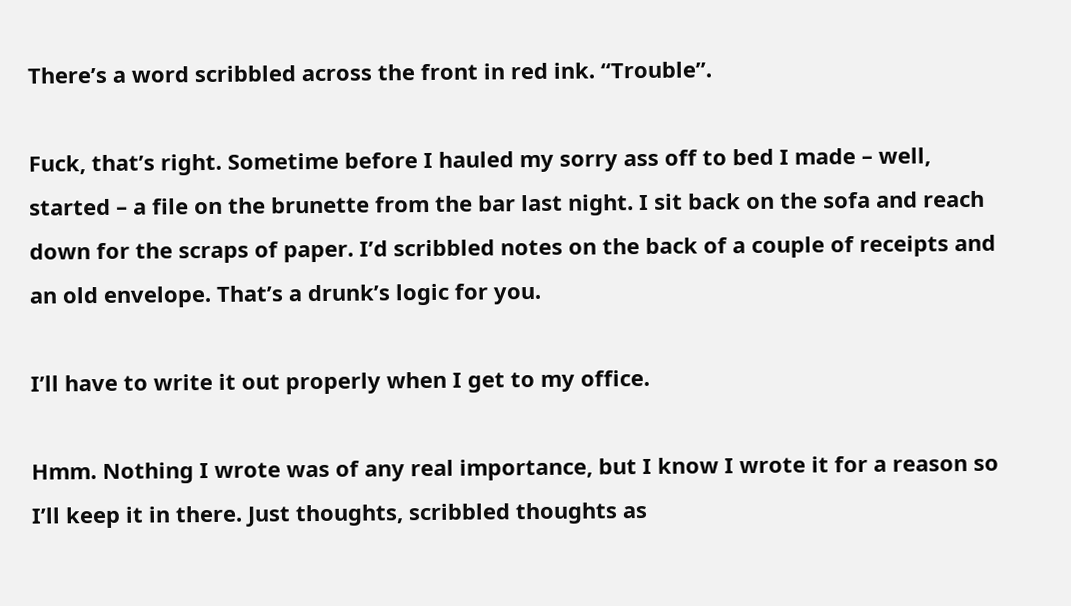There’s a word scribbled across the front in red ink. “Trouble”.

Fuck, that’s right. Sometime before I hauled my sorry ass off to bed I made – well, started – a file on the brunette from the bar last night. I sit back on the sofa and reach down for the scraps of paper. I’d scribbled notes on the back of a couple of receipts and an old envelope. That’s a drunk’s logic for you.

I’ll have to write it out properly when I get to my office.

Hmm. Nothing I wrote was of any real importance, but I know I wrote it for a reason so I’ll keep it in there. Just thoughts, scribbled thoughts as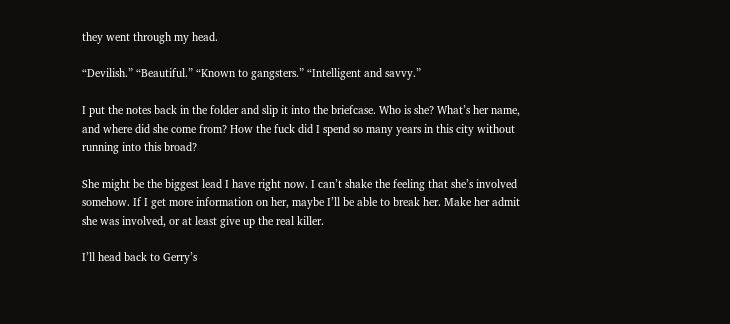they went through my head.

“Devilish.” “Beautiful.” “Known to gangsters.” “Intelligent and savvy.”

I put the notes back in the folder and slip it into the briefcase. Who is she? What’s her name, and where did she come from? How the fuck did I spend so many years in this city without running into this broad?

She might be the biggest lead I have right now. I can’t shake the feeling that she’s involved somehow. If I get more information on her, maybe I’ll be able to break her. Make her admit she was involved, or at least give up the real killer.

I’ll head back to Gerry’s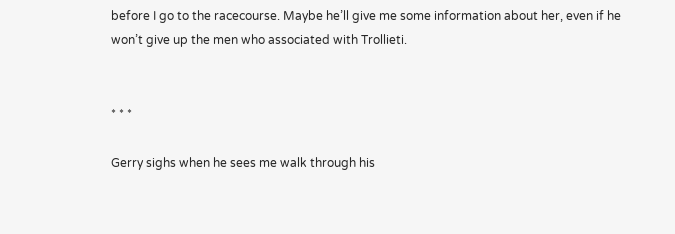before I go to the racecourse. Maybe he’ll give me some information about her, even if he won’t give up the men who associated with Trollieti.


* * *

Gerry sighs when he sees me walk through his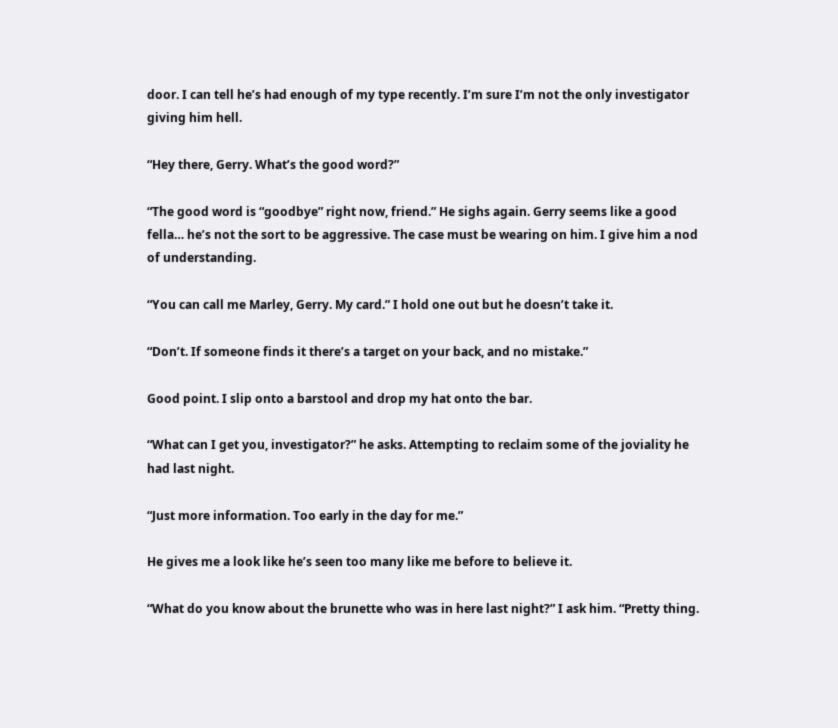door. I can tell he’s had enough of my type recently. I’m sure I’m not the only investigator giving him hell.

“Hey there, Gerry. What’s the good word?”

“The good word is “goodbye” right now, friend.” He sighs again. Gerry seems like a good fella… he’s not the sort to be aggressive. The case must be wearing on him. I give him a nod of understanding.

“You can call me Marley, Gerry. My card.” I hold one out but he doesn’t take it.

“Don’t. If someone finds it there’s a target on your back, and no mistake.”

Good point. I slip onto a barstool and drop my hat onto the bar.

“What can I get you, investigator?” he asks. Attempting to reclaim some of the joviality he had last night.

“Just more information. Too early in the day for me.”

He gives me a look like he’s seen too many like me before to believe it.

“What do you know about the brunette who was in here last night?” I ask him. “Pretty thing.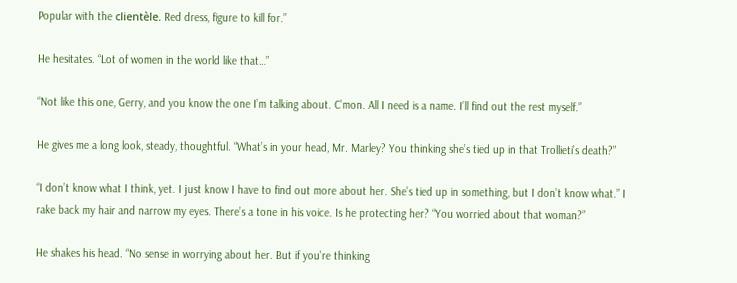Popular with the clientèle. Red dress, figure to kill for.”

He hesitates. “Lot of women in the world like that…”

“Not like this one, Gerry, and you know the one I’m talking about. C’mon. All I need is a name. I’ll find out the rest myself.”

He gives me a long look, steady, thoughtful. “What’s in your head, Mr. Marley? You thinking she’s tied up in that Trollieti’s death?”

“I don’t know what I think, yet. I just know I have to find out more about her. She’s tied up in something, but I don’t know what.” I rake back my hair and narrow my eyes. There’s a tone in his voice. Is he protecting her? “You worried about that woman?”

He shakes his head. “No sense in worrying about her. But if you’re thinking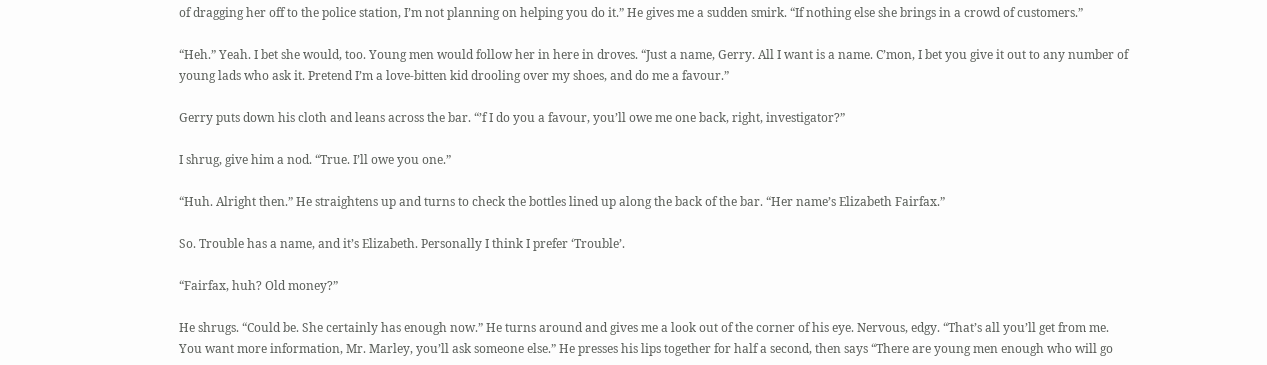of dragging her off to the police station, I’m not planning on helping you do it.” He gives me a sudden smirk. “If nothing else she brings in a crowd of customers.”

“Heh.” Yeah. I bet she would, too. Young men would follow her in here in droves. “Just a name, Gerry. All I want is a name. C’mon, I bet you give it out to any number of young lads who ask it. Pretend I’m a love-bitten kid drooling over my shoes, and do me a favour.”

Gerry puts down his cloth and leans across the bar. “’f I do you a favour, you’ll owe me one back, right, investigator?”

I shrug, give him a nod. “True. I’ll owe you one.”

“Huh. Alright then.” He straightens up and turns to check the bottles lined up along the back of the bar. “Her name’s Elizabeth Fairfax.”

So. Trouble has a name, and it’s Elizabeth. Personally I think I prefer ‘Trouble’.

“Fairfax, huh? Old money?”

He shrugs. “Could be. She certainly has enough now.” He turns around and gives me a look out of the corner of his eye. Nervous, edgy. “That’s all you’ll get from me. You want more information, Mr. Marley, you’ll ask someone else.” He presses his lips together for half a second, then says “There are young men enough who will go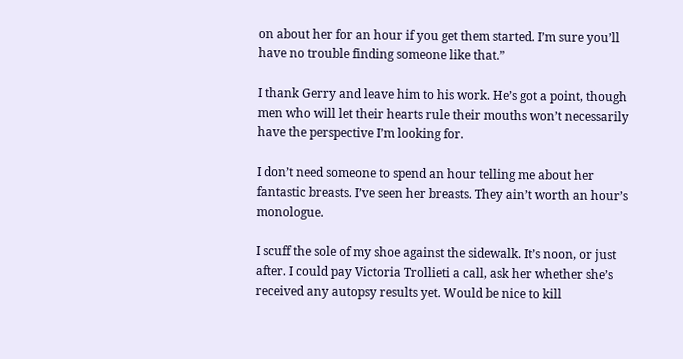on about her for an hour if you get them started. I’m sure you’ll have no trouble finding someone like that.”

I thank Gerry and leave him to his work. He’s got a point, though men who will let their hearts rule their mouths won’t necessarily have the perspective I’m looking for.

I don’t need someone to spend an hour telling me about her fantastic breasts. I’ve seen her breasts. They ain’t worth an hour’s monologue.

I scuff the sole of my shoe against the sidewalk. It’s noon, or just after. I could pay Victoria Trollieti a call, ask her whether she’s received any autopsy results yet. Would be nice to kill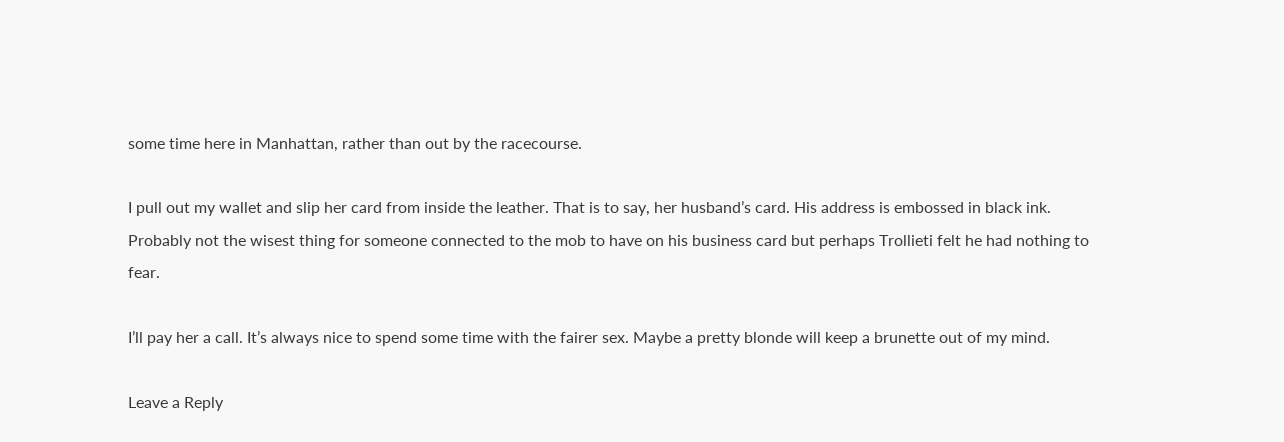some time here in Manhattan, rather than out by the racecourse.

I pull out my wallet and slip her card from inside the leather. That is to say, her husband’s card. His address is embossed in black ink. Probably not the wisest thing for someone connected to the mob to have on his business card but perhaps Trollieti felt he had nothing to fear.

I’ll pay her a call. It’s always nice to spend some time with the fairer sex. Maybe a pretty blonde will keep a brunette out of my mind.

Leave a Reply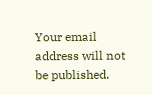Your email address will not be published.